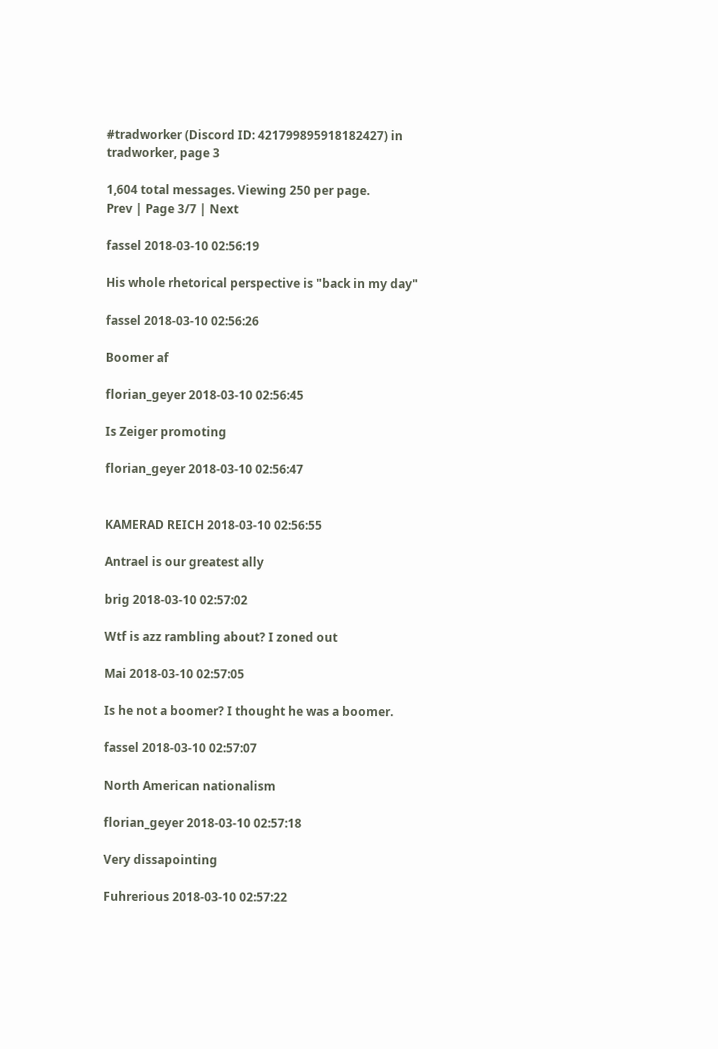#tradworker (Discord ID: 421799895918182427) in tradworker, page 3

1,604 total messages. Viewing 250 per page.
Prev | Page 3/7 | Next

fassel 2018-03-10 02:56:19

His whole rhetorical perspective is "back in my day"

fassel 2018-03-10 02:56:26

Boomer af

florian_geyer 2018-03-10 02:56:45

Is Zeiger promoting

florian_geyer 2018-03-10 02:56:47


KAMERAD REICH 2018-03-10 02:56:55

Antrael is our greatest ally

brig 2018-03-10 02:57:02

Wtf is azz rambling about? I zoned out

Mai 2018-03-10 02:57:05

Is he not a boomer? I thought he was a boomer.

fassel 2018-03-10 02:57:07

North American nationalism

florian_geyer 2018-03-10 02:57:18

Very dissapointing

Fuhrerious 2018-03-10 02:57:22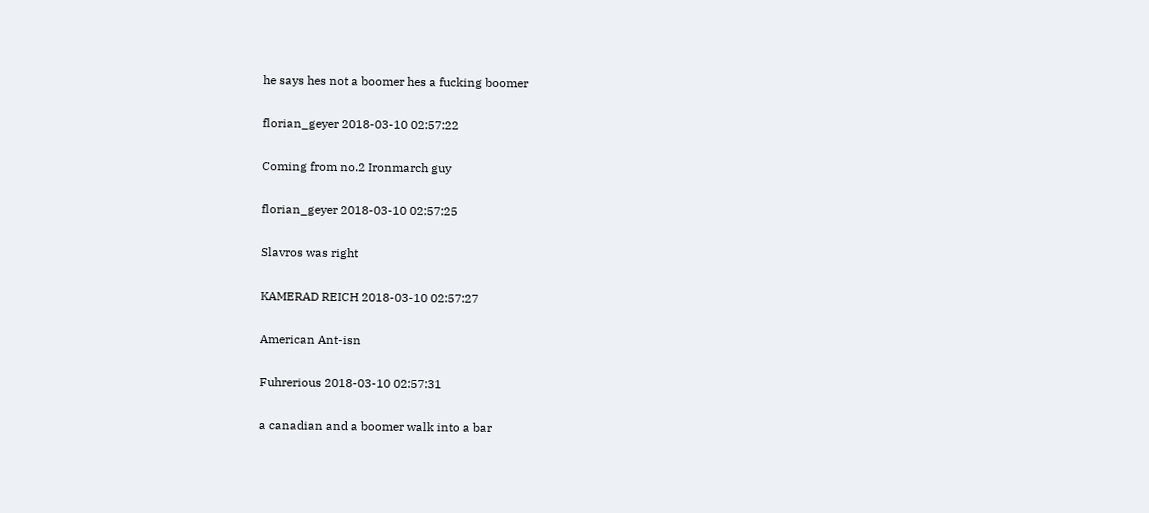he says hes not a boomer hes a fucking boomer

florian_geyer 2018-03-10 02:57:22

Coming from no.2 Ironmarch guy

florian_geyer 2018-03-10 02:57:25

Slavros was right

KAMERAD REICH 2018-03-10 02:57:27

American Ant-isn

Fuhrerious 2018-03-10 02:57:31

a canadian and a boomer walk into a bar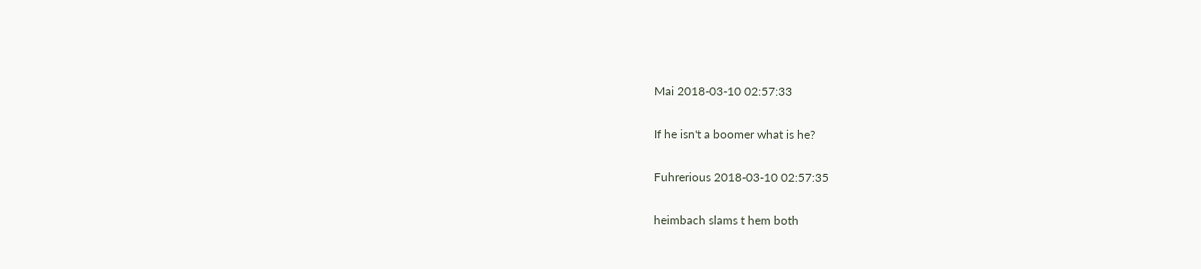Mai 2018-03-10 02:57:33

If he isn't a boomer what is he?

Fuhrerious 2018-03-10 02:57:35

heimbach slams t hem both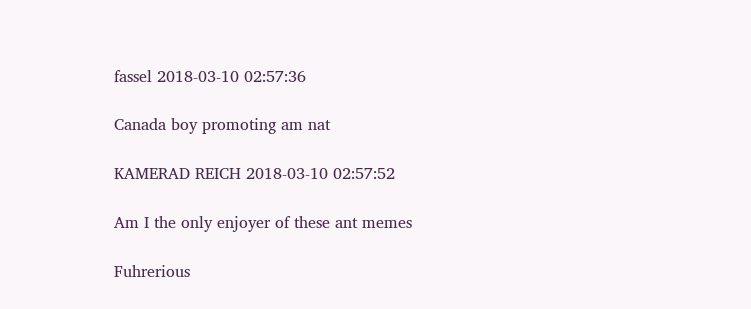fassel 2018-03-10 02:57:36

Canada boy promoting am nat

KAMERAD REICH 2018-03-10 02:57:52

Am I the only enjoyer of these ant memes

Fuhrerious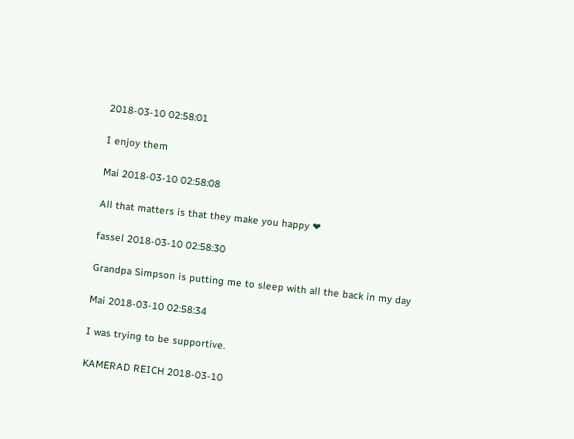2018-03-10 02:58:01

I enjoy them

Mai 2018-03-10 02:58:08

All that matters is that they make you happy ❤

fassel 2018-03-10 02:58:30

Grandpa Simpson is putting me to sleep with all the back in my day

Mai 2018-03-10 02:58:34

I was trying to be supportive.

KAMERAD REICH 2018-03-10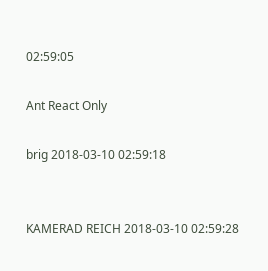02:59:05

Ant React Only

brig 2018-03-10 02:59:18


KAMERAD REICH 2018-03-10 02:59:28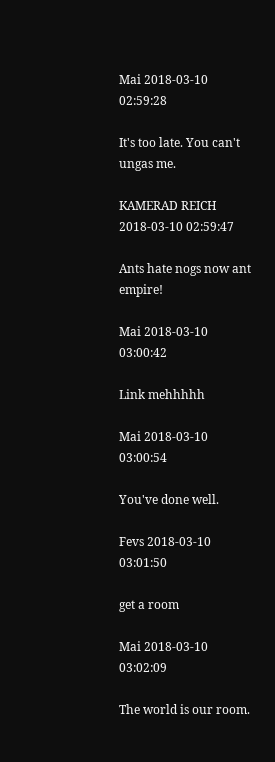Mai 2018-03-10 02:59:28

It's too late. You can't ungas me.

KAMERAD REICH 2018-03-10 02:59:47

Ants hate nogs now ant empire!

Mai 2018-03-10 03:00:42

Link mehhhhh

Mai 2018-03-10 03:00:54

You've done well.

Fevs 2018-03-10 03:01:50

get a room

Mai 2018-03-10 03:02:09

The world is our room.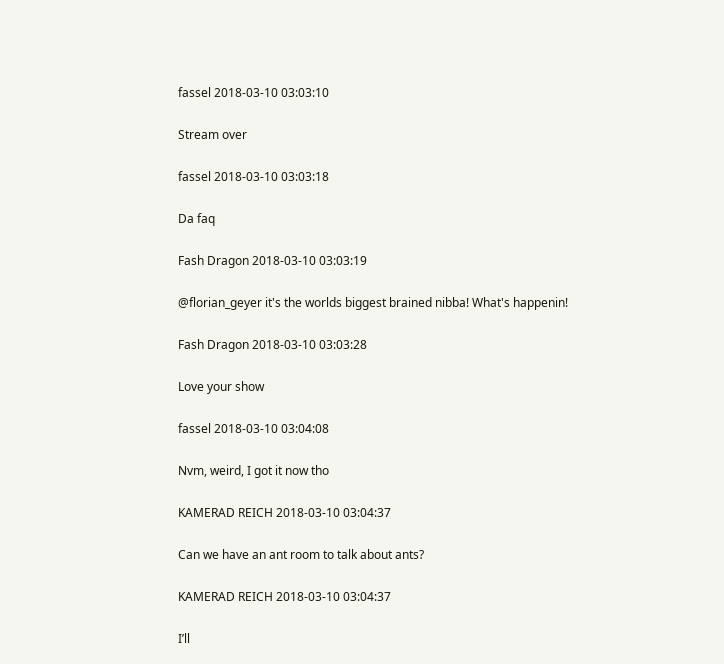fassel 2018-03-10 03:03:10

Stream over

fassel 2018-03-10 03:03:18

Da faq

Fash Dragon 2018-03-10 03:03:19

@florian_geyer it's the worlds biggest brained nibba! What's happenin!

Fash Dragon 2018-03-10 03:03:28

Love your show

fassel 2018-03-10 03:04:08

Nvm, weird, I got it now tho

KAMERAD REICH 2018-03-10 03:04:37

Can we have an ant room to talk about ants?

KAMERAD REICH 2018-03-10 03:04:37

I’ll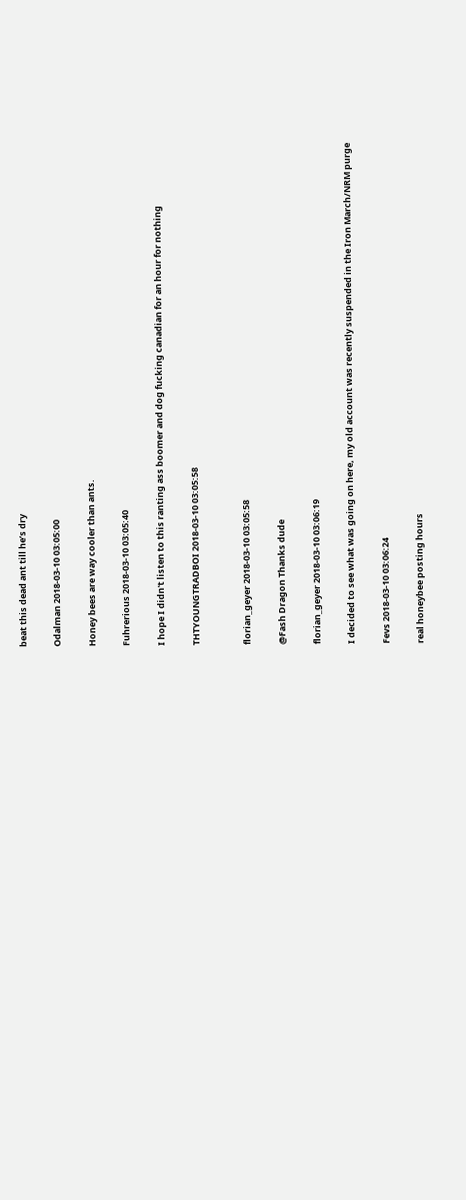beat this dead ant till he’s dry

Odalman 2018-03-10 03:05:00

Honey bees are way cooler than ants.

Fuhrerious 2018-03-10 03:05:40

I hope I didn't listen to this ranting ass boomer and dog fucking canadian for an hour for nothing

THTYOUNGTRADBOI 2018-03-10 03:05:58


florian_geyer 2018-03-10 03:05:58

@Fash Dragon Thanks dude

florian_geyer 2018-03-10 03:06:19

I decided to see what was going on here, my old account was recently suspended in the Iron March/NRM purge

Fevs 2018-03-10 03:06:24

real honeybee posting hours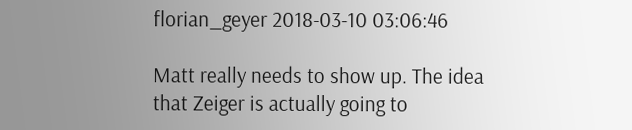florian_geyer 2018-03-10 03:06:46

Matt really needs to show up. The idea that Zeiger is actually going to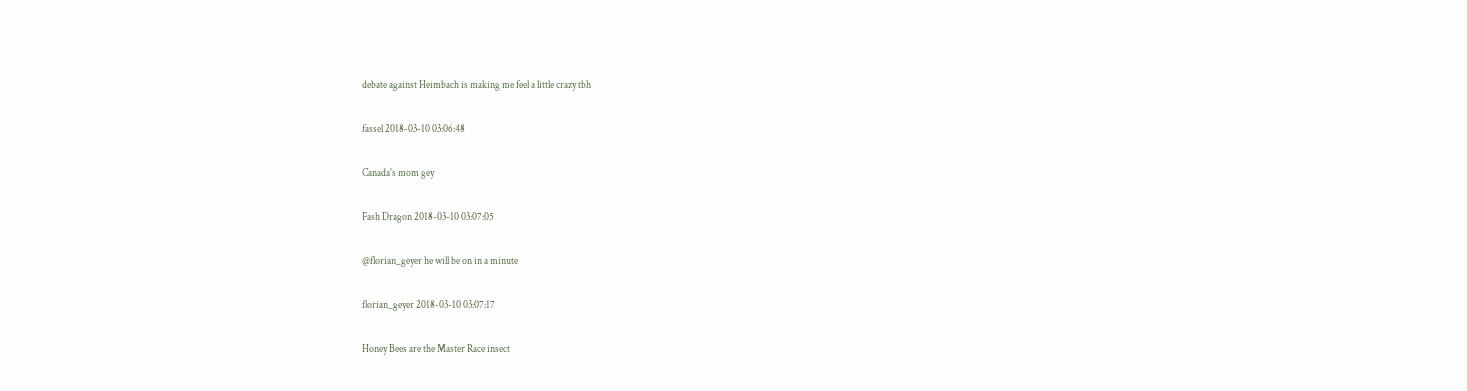debate against Heimbach is making me feel a little crazy tbh

fassel 2018-03-10 03:06:48

Canada's mom gey

Fash Dragon 2018-03-10 03:07:05

@florian_geyer he will be on in a minute

florian_geyer 2018-03-10 03:07:17

Honey Bees are the Master Race insect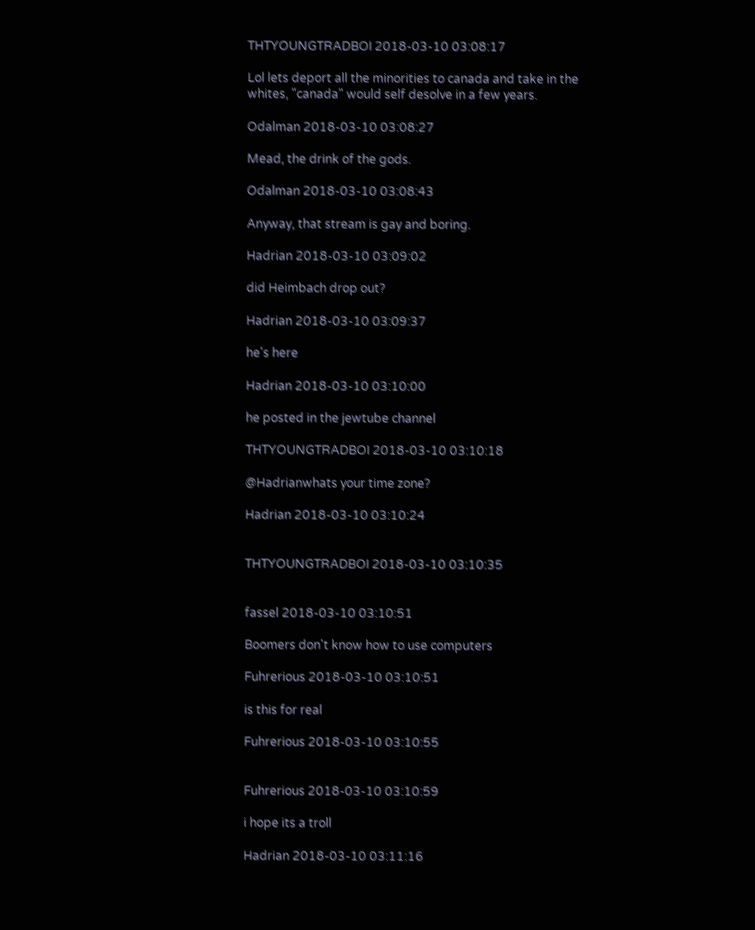THTYOUNGTRADBOI 2018-03-10 03:08:17

Lol lets deport all the minorities to canada and take in the whites, "canada" would self desolve in a few years.

Odalman 2018-03-10 03:08:27

Mead, the drink of the gods.

Odalman 2018-03-10 03:08:43

Anyway, that stream is gay and boring.

Hadrian 2018-03-10 03:09:02

did Heimbach drop out?

Hadrian 2018-03-10 03:09:37

he's here

Hadrian 2018-03-10 03:10:00

he posted in the jewtube channel

THTYOUNGTRADBOI 2018-03-10 03:10:18

@Hadrianwhats your time zone?

Hadrian 2018-03-10 03:10:24


THTYOUNGTRADBOI 2018-03-10 03:10:35


fassel 2018-03-10 03:10:51

Boomers don't know how to use computers

Fuhrerious 2018-03-10 03:10:51

is this for real

Fuhrerious 2018-03-10 03:10:55


Fuhrerious 2018-03-10 03:10:59

i hope its a troll

Hadrian 2018-03-10 03:11:16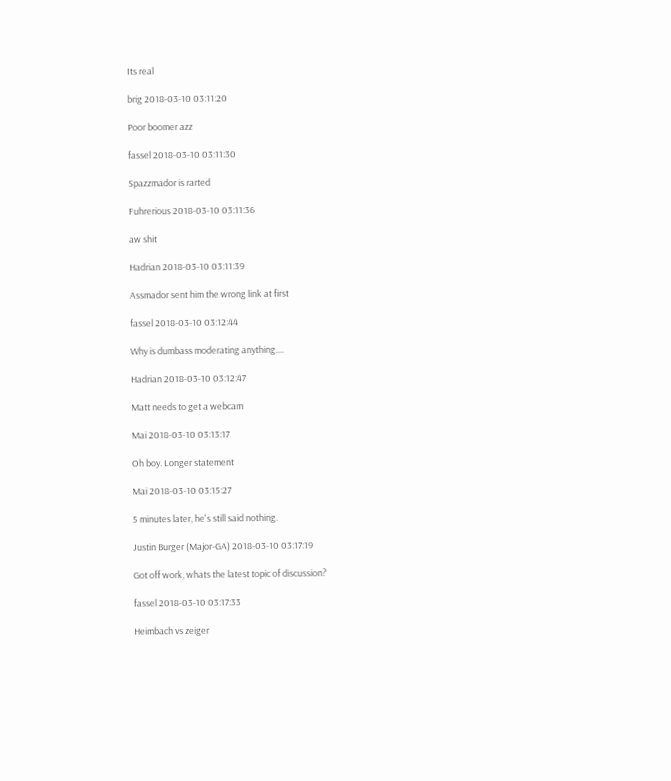Its real

brig 2018-03-10 03:11:20

Poor boomer azz

fassel 2018-03-10 03:11:30

Spazzmador is rarted

Fuhrerious 2018-03-10 03:11:36

aw shit

Hadrian 2018-03-10 03:11:39

Assmador sent him the wrong link at first

fassel 2018-03-10 03:12:44

Why is dumbass moderating anything....

Hadrian 2018-03-10 03:12:47

Matt needs to get a webcam

Mai 2018-03-10 03:13:17

Oh boy. Longer statement

Mai 2018-03-10 03:15:27

5 minutes later, he's still said nothing.

Justin Burger (Major-GA) 2018-03-10 03:17:19

Got off work, whats the latest topic of discussion?

fassel 2018-03-10 03:17:33

Heimbach vs zeiger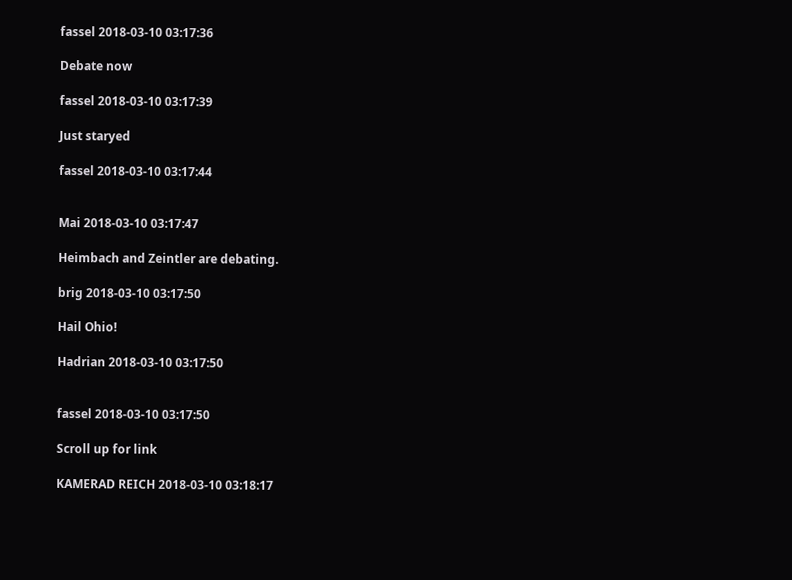fassel 2018-03-10 03:17:36

Debate now

fassel 2018-03-10 03:17:39

Just staryed

fassel 2018-03-10 03:17:44


Mai 2018-03-10 03:17:47

Heimbach and Zeintler are debating.

brig 2018-03-10 03:17:50

Hail Ohio!

Hadrian 2018-03-10 03:17:50


fassel 2018-03-10 03:17:50

Scroll up for link

KAMERAD REICH 2018-03-10 03:18:17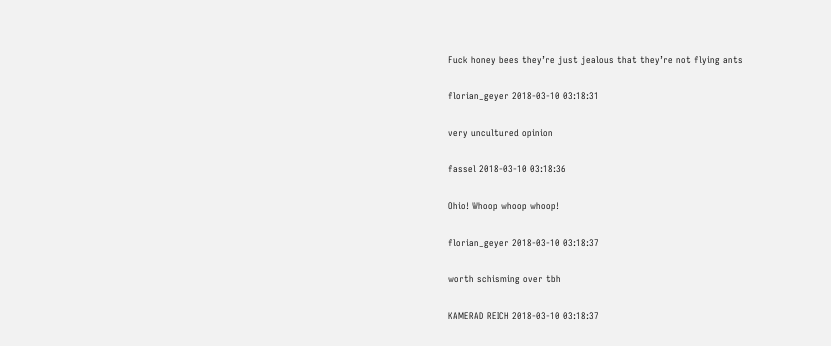Fuck honey bees they’re just jealous that they’re not flying ants

florian_geyer 2018-03-10 03:18:31

very uncultured opinion

fassel 2018-03-10 03:18:36

Ohio! Whoop whoop whoop!

florian_geyer 2018-03-10 03:18:37

worth schisming over tbh

KAMERAD REICH 2018-03-10 03:18:37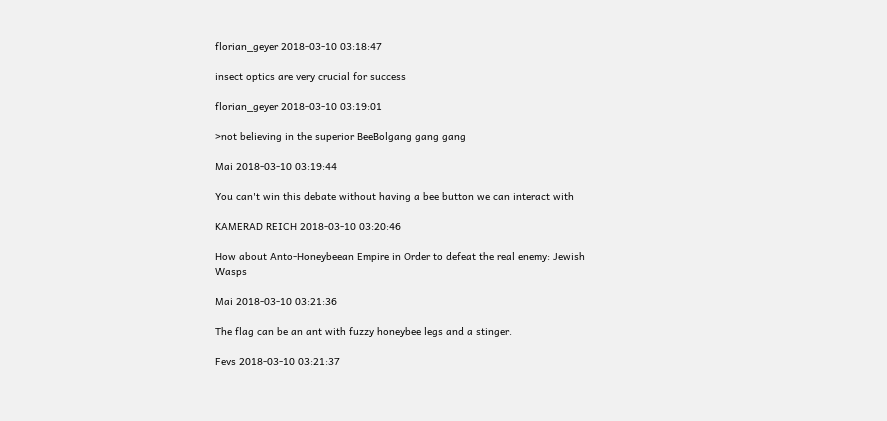florian_geyer 2018-03-10 03:18:47

insect optics are very crucial for success

florian_geyer 2018-03-10 03:19:01

>not believing in the superior BeeBolgang gang gang

Mai 2018-03-10 03:19:44

You can't win this debate without having a bee button we can interact with

KAMERAD REICH 2018-03-10 03:20:46

How about Anto-Honeybeean Empire in Order to defeat the real enemy: Jewish Wasps

Mai 2018-03-10 03:21:36

The flag can be an ant with fuzzy honeybee legs and a stinger.

Fevs 2018-03-10 03:21:37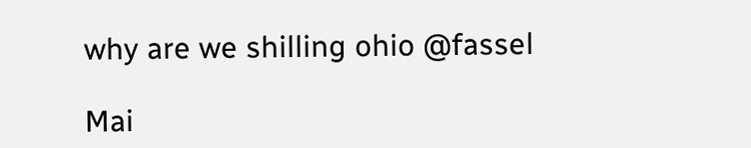why are we shilling ohio @fassel

Mai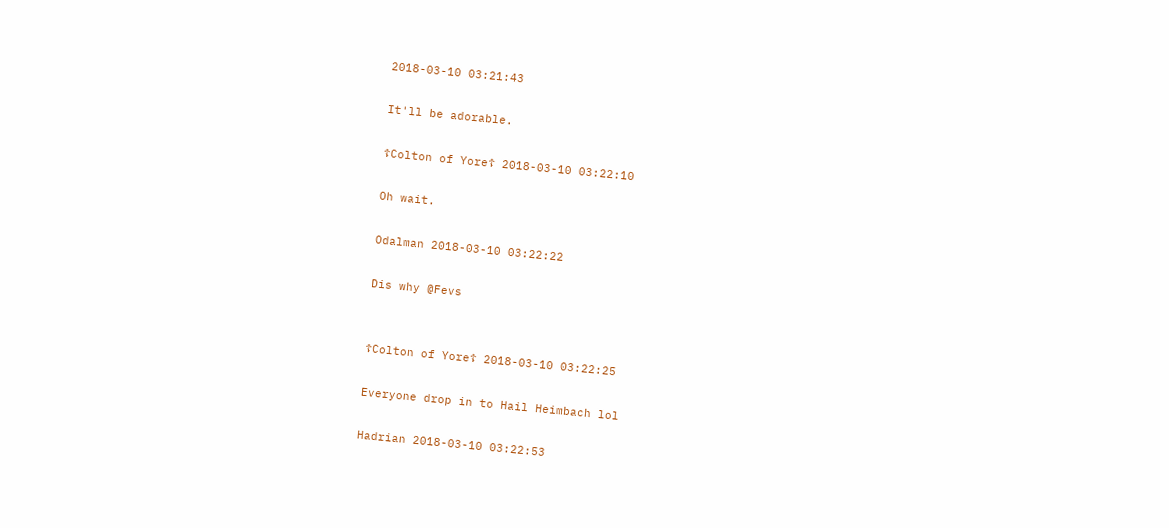2018-03-10 03:21:43

It'll be adorable.

☦Colton of Yore☦ 2018-03-10 03:22:10

Oh wait.

Odalman 2018-03-10 03:22:22

Dis why @Fevs


☦Colton of Yore☦ 2018-03-10 03:22:25

Everyone drop in to Hail Heimbach lol

Hadrian 2018-03-10 03:22:53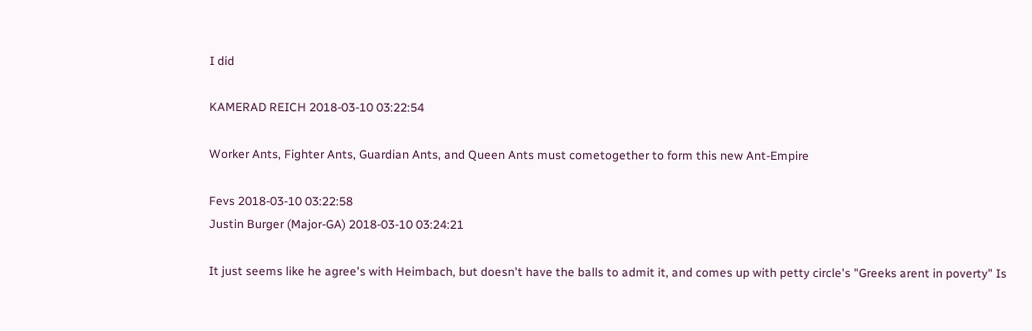I did

KAMERAD REICH 2018-03-10 03:22:54

Worker Ants, Fighter Ants, Guardian Ants, and Queen Ants must cometogether to form this new Ant-Empire

Fevs 2018-03-10 03:22:58
Justin Burger (Major-GA) 2018-03-10 03:24:21

It just seems like he agree's with Heimbach, but doesn't have the balls to admit it, and comes up with petty circle's "Greeks arent in poverty" Is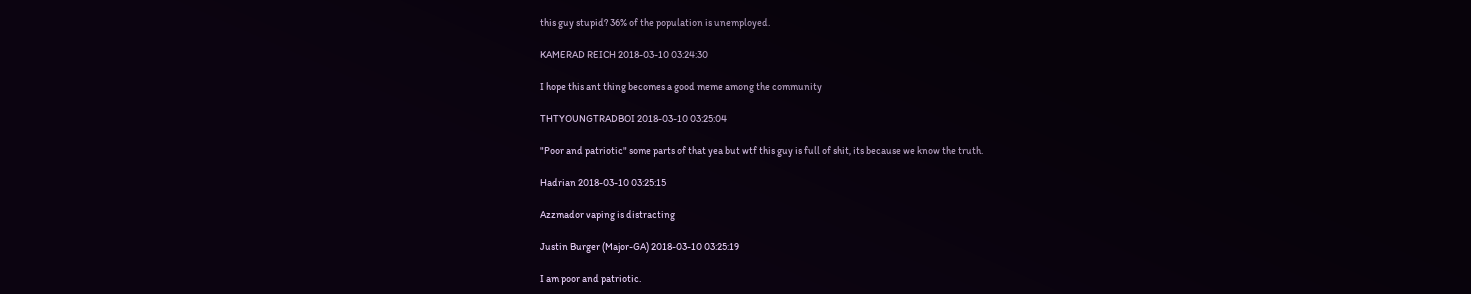this guy stupid? 36% of the population is unemployed.

KAMERAD REICH 2018-03-10 03:24:30

I hope this ant thing becomes a good meme among the community

THTYOUNGTRADBOI 2018-03-10 03:25:04

"Poor and patriotic" some parts of that yea but wtf this guy is full of shit, its because we know the truth.

Hadrian 2018-03-10 03:25:15

Azzmador vaping is distracting

Justin Burger (Major-GA) 2018-03-10 03:25:19

I am poor and patriotic.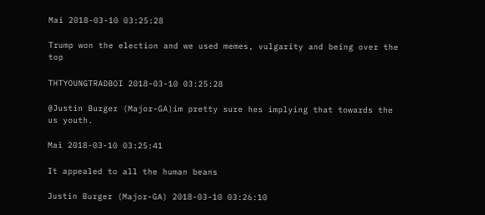Mai 2018-03-10 03:25:28

Trump won the election and we used memes, vulgarity and being over the top

THTYOUNGTRADBOI 2018-03-10 03:25:28

@Justin Burger (Major-GA)im pretty sure hes implying that towards the us youth.

Mai 2018-03-10 03:25:41

It appealed to all the human beans

Justin Burger (Major-GA) 2018-03-10 03:26:10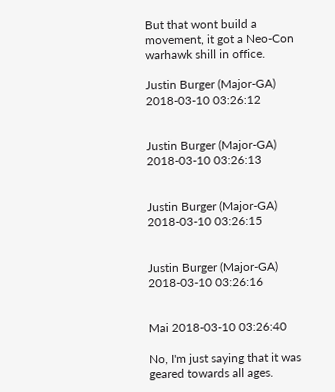But that wont build a movement, it got a Neo-Con warhawk shill in office.

Justin Burger (Major-GA) 2018-03-10 03:26:12


Justin Burger (Major-GA) 2018-03-10 03:26:13


Justin Burger (Major-GA) 2018-03-10 03:26:15


Justin Burger (Major-GA) 2018-03-10 03:26:16


Mai 2018-03-10 03:26:40

No, I'm just saying that it was geared towards all ages.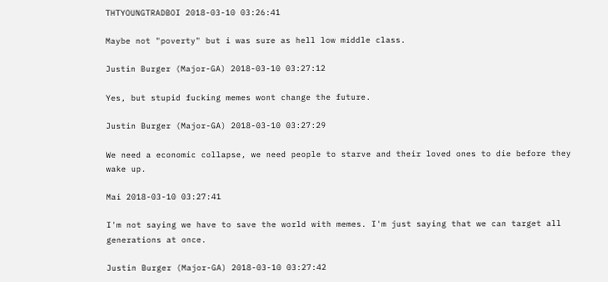THTYOUNGTRADBOI 2018-03-10 03:26:41

Maybe not "poverty" but i was sure as hell low middle class.

Justin Burger (Major-GA) 2018-03-10 03:27:12

Yes, but stupid fucking memes wont change the future.

Justin Burger (Major-GA) 2018-03-10 03:27:29

We need a economic collapse, we need people to starve and their loved ones to die before they wake up.

Mai 2018-03-10 03:27:41

I'm not saying we have to save the world with memes. I'm just saying that we can target all generations at once.

Justin Burger (Major-GA) 2018-03-10 03:27:42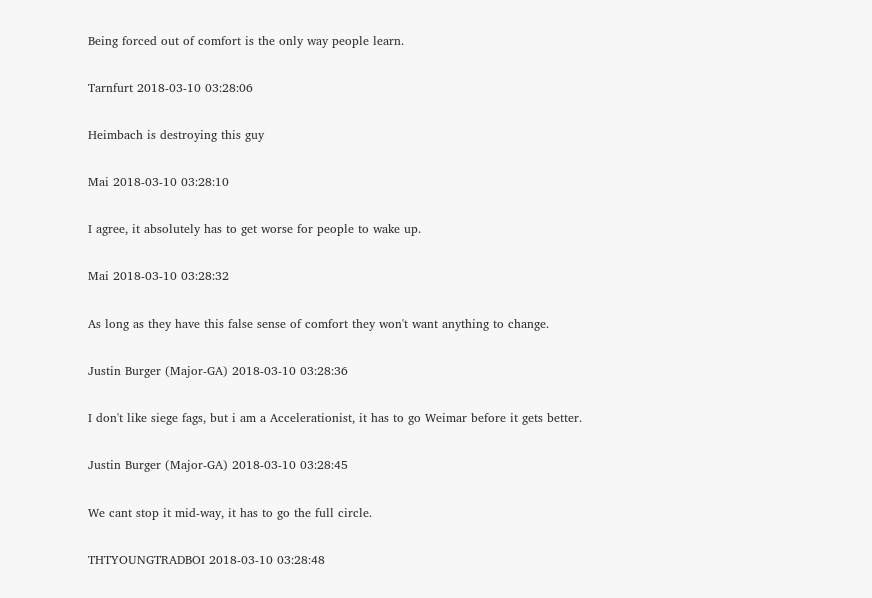Being forced out of comfort is the only way people learn.

Tarnfurt 2018-03-10 03:28:06

Heimbach is destroying this guy

Mai 2018-03-10 03:28:10

I agree, it absolutely has to get worse for people to wake up.

Mai 2018-03-10 03:28:32

As long as they have this false sense of comfort they won't want anything to change.

Justin Burger (Major-GA) 2018-03-10 03:28:36

I don't like siege fags, but i am a Accelerationist, it has to go Weimar before it gets better.

Justin Burger (Major-GA) 2018-03-10 03:28:45

We cant stop it mid-way, it has to go the full circle.

THTYOUNGTRADBOI 2018-03-10 03:28:48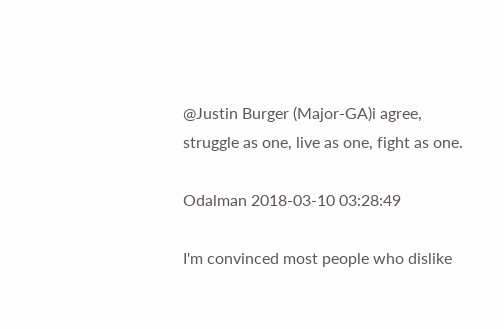@Justin Burger (Major-GA)i agree, struggle as one, live as one, fight as one.

Odalman 2018-03-10 03:28:49

I'm convinced most people who dislike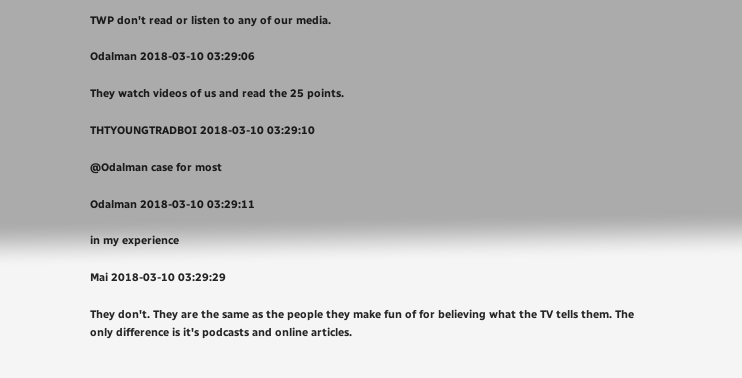TWP don't read or listen to any of our media.

Odalman 2018-03-10 03:29:06

They watch videos of us and read the 25 points.

THTYOUNGTRADBOI 2018-03-10 03:29:10

@Odalman case for most

Odalman 2018-03-10 03:29:11

in my experience

Mai 2018-03-10 03:29:29

They don't. They are the same as the people they make fun of for believing what the TV tells them. The only difference is it's podcasts and online articles.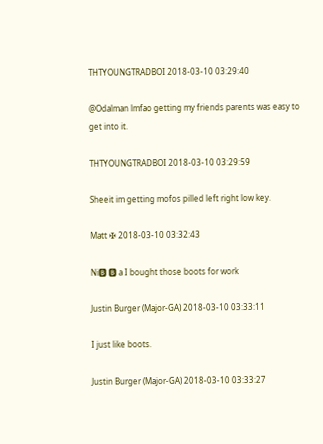THTYOUNGTRADBOI 2018-03-10 03:29:40

@Odalman lmfao getting my friends parents was easy to get into it.

THTYOUNGTRADBOI 2018-03-10 03:29:59

Sheeit im getting mofos pilled left right low key.

Matt ✠ 2018-03-10 03:32:43

Ni🅱 🅱 a I bought those boots for work

Justin Burger (Major-GA) 2018-03-10 03:33:11

I just like boots.

Justin Burger (Major-GA) 2018-03-10 03:33:27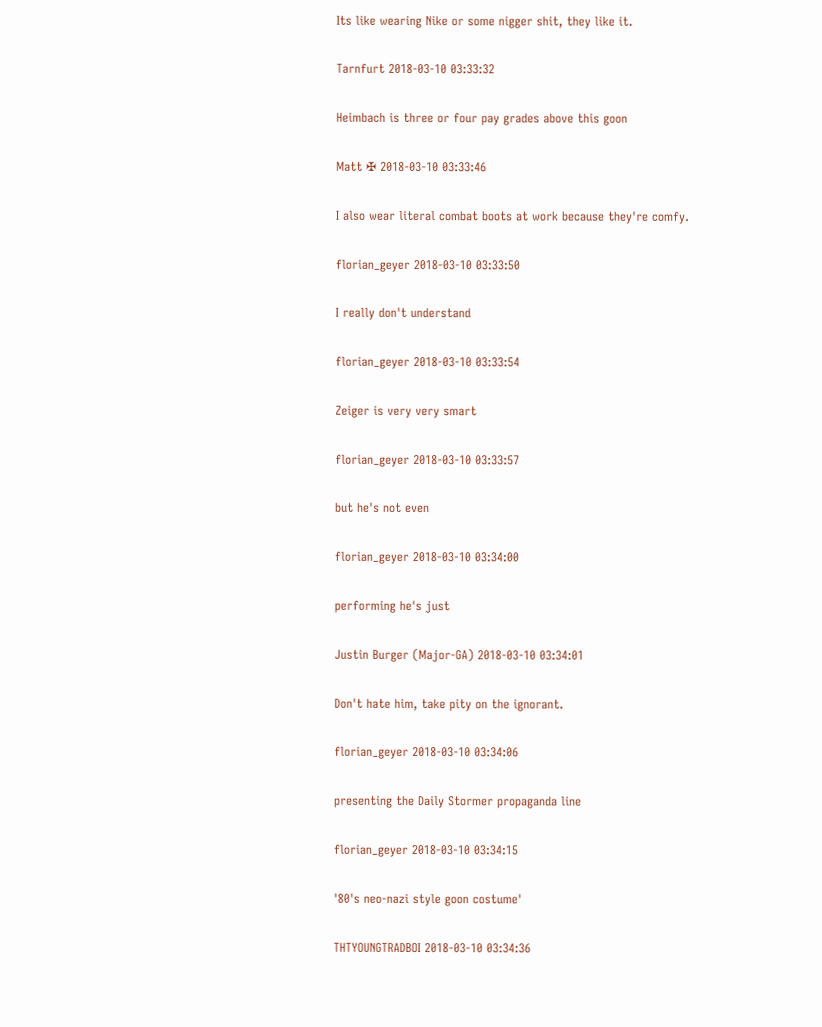Its like wearing Nike or some nigger shit, they like it.

Tarnfurt 2018-03-10 03:33:32

Heimbach is three or four pay grades above this goon

Matt ✠ 2018-03-10 03:33:46

I also wear literal combat boots at work because they're comfy.

florian_geyer 2018-03-10 03:33:50

I really don't understand

florian_geyer 2018-03-10 03:33:54

Zeiger is very very smart

florian_geyer 2018-03-10 03:33:57

but he's not even

florian_geyer 2018-03-10 03:34:00

performing he's just

Justin Burger (Major-GA) 2018-03-10 03:34:01

Don't hate him, take pity on the ignorant.

florian_geyer 2018-03-10 03:34:06

presenting the Daily Stormer propaganda line

florian_geyer 2018-03-10 03:34:15

'80's neo-nazi style goon costume'

THTYOUNGTRADBOI 2018-03-10 03:34:36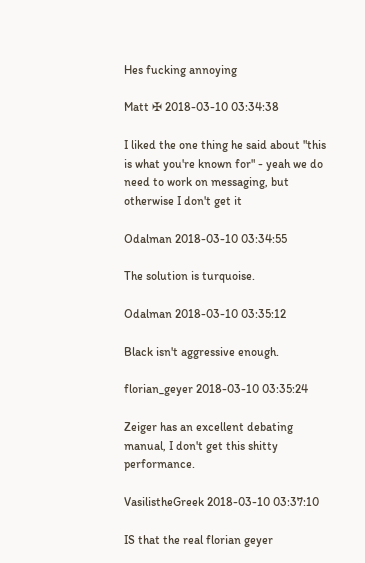Hes fucking annoying

Matt ✠ 2018-03-10 03:34:38

I liked the one thing he said about "this is what you're known for" - yeah we do need to work on messaging, but otherwise I don't get it

Odalman 2018-03-10 03:34:55

The solution is turquoise.

Odalman 2018-03-10 03:35:12

Black isn't aggressive enough.

florian_geyer 2018-03-10 03:35:24

Zeiger has an excellent debating manual, I don't get this shitty performance.

VasilistheGreek 2018-03-10 03:37:10

IS that the real florian geyer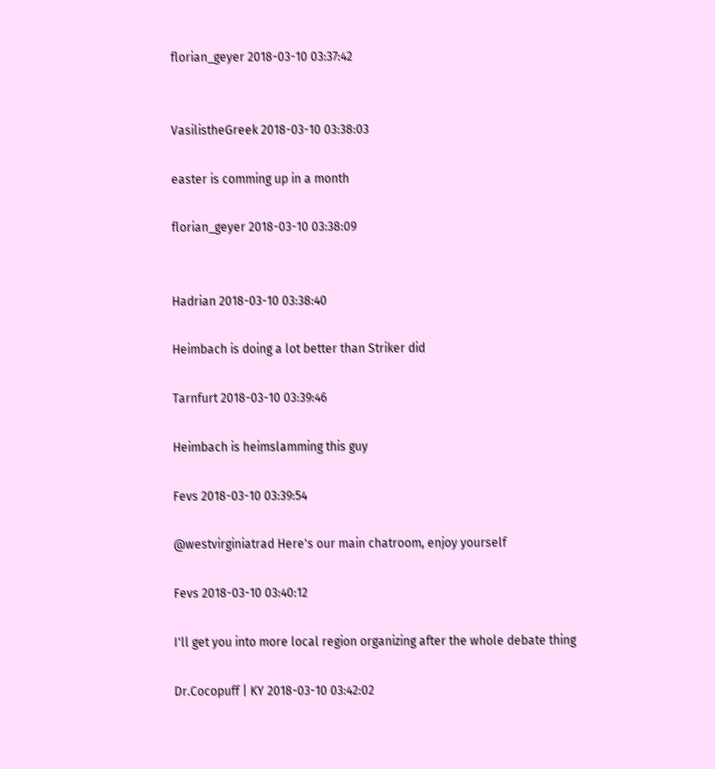florian_geyer 2018-03-10 03:37:42


VasilistheGreek 2018-03-10 03:38:03

easter is comming up in a month

florian_geyer 2018-03-10 03:38:09


Hadrian 2018-03-10 03:38:40

Heimbach is doing a lot better than Striker did

Tarnfurt 2018-03-10 03:39:46

Heimbach is heimslamming this guy

Fevs 2018-03-10 03:39:54

@westvirginiatrad Here's our main chatroom, enjoy yourself

Fevs 2018-03-10 03:40:12

I'll get you into more local region organizing after the whole debate thing

Dr.Cocopuff | KY 2018-03-10 03:42:02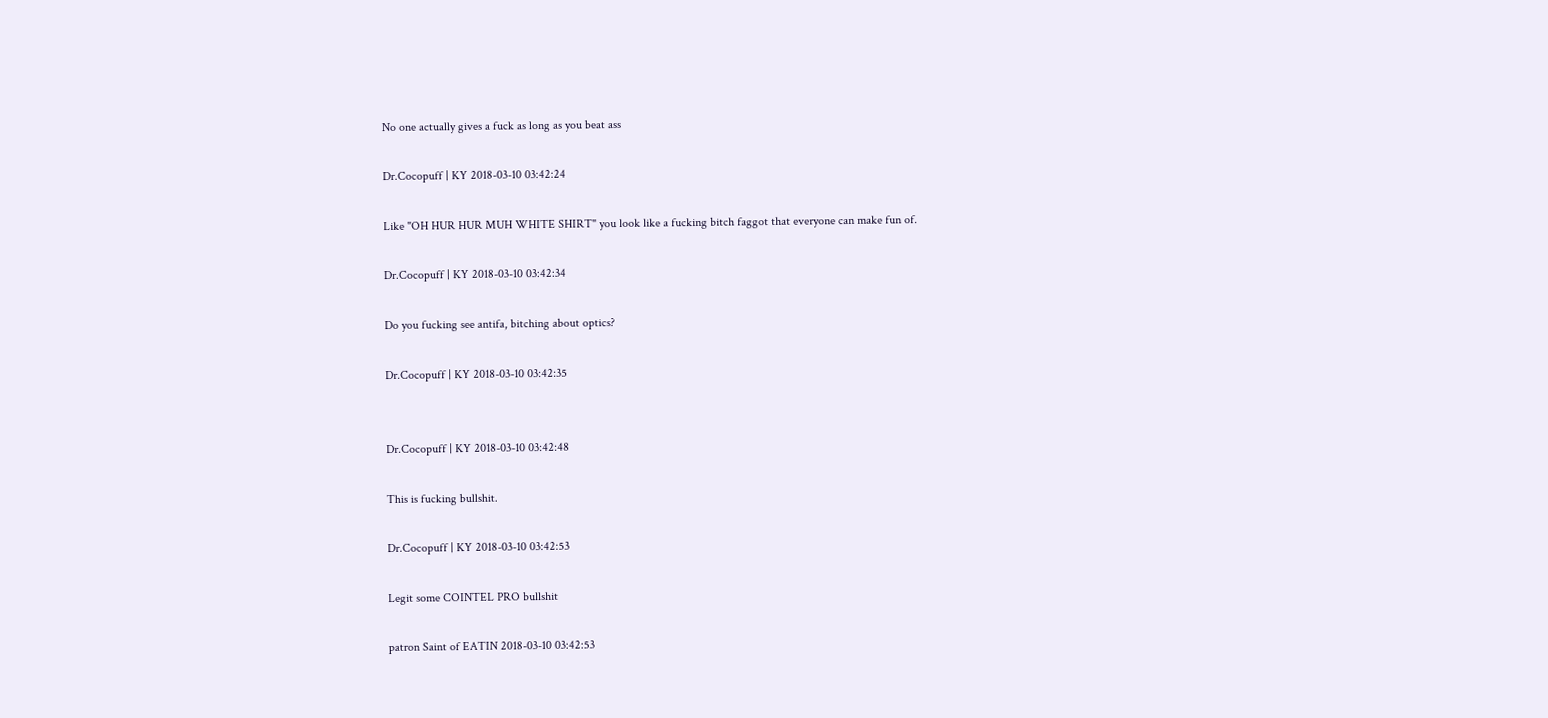No one actually gives a fuck as long as you beat ass

Dr.Cocopuff | KY 2018-03-10 03:42:24

Like "OH HUR HUR MUH WHITE SHIRT" you look like a fucking bitch faggot that everyone can make fun of.

Dr.Cocopuff | KY 2018-03-10 03:42:34

Do you fucking see antifa, bitching about optics?

Dr.Cocopuff | KY 2018-03-10 03:42:35


Dr.Cocopuff | KY 2018-03-10 03:42:48

This is fucking bullshit.

Dr.Cocopuff | KY 2018-03-10 03:42:53

Legit some COINTEL PRO bullshit

patron Saint of EATIN 2018-03-10 03:42:53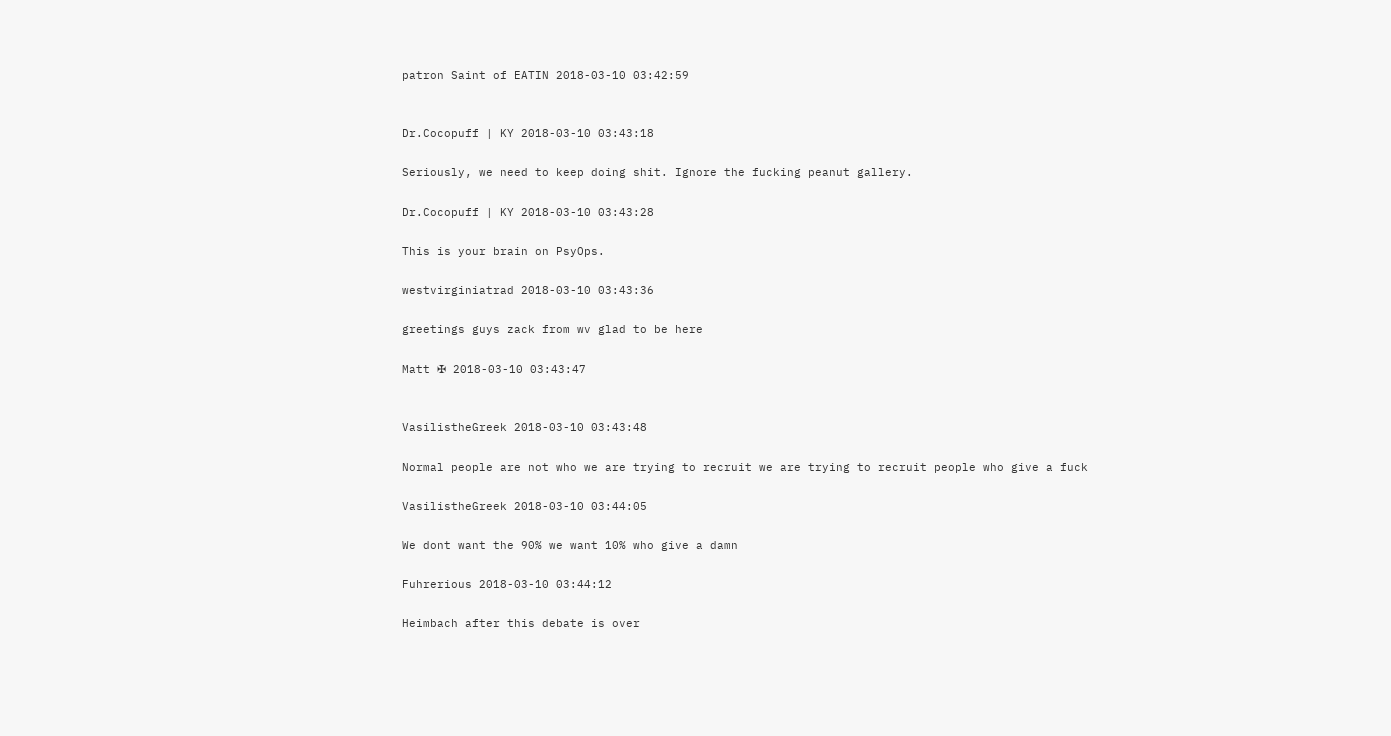patron Saint of EATIN 2018-03-10 03:42:59


Dr.Cocopuff | KY 2018-03-10 03:43:18

Seriously, we need to keep doing shit. Ignore the fucking peanut gallery.

Dr.Cocopuff | KY 2018-03-10 03:43:28

This is your brain on PsyOps.

westvirginiatrad 2018-03-10 03:43:36

greetings guys zack from wv glad to be here

Matt ✠ 2018-03-10 03:43:47


VasilistheGreek 2018-03-10 03:43:48

Normal people are not who we are trying to recruit we are trying to recruit people who give a fuck

VasilistheGreek 2018-03-10 03:44:05

We dont want the 90% we want 10% who give a damn

Fuhrerious 2018-03-10 03:44:12

Heimbach after this debate is over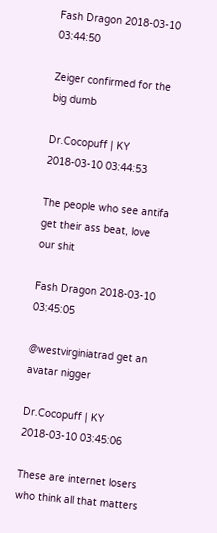Fash Dragon 2018-03-10 03:44:50

Zeiger confirmed for the big dumb

Dr.Cocopuff | KY 2018-03-10 03:44:53

The people who see antifa get their ass beat, love our shit

Fash Dragon 2018-03-10 03:45:05

@westvirginiatrad get an avatar nigger

Dr.Cocopuff | KY 2018-03-10 03:45:06

These are internet losers who think all that matters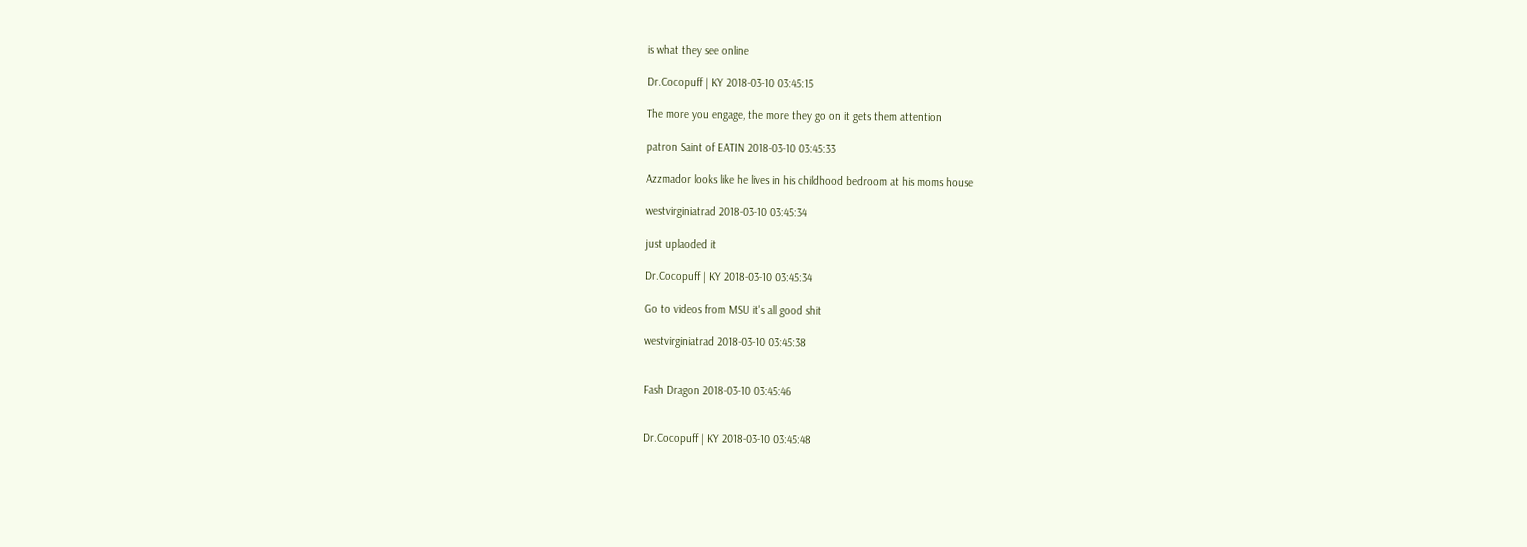is what they see online

Dr.Cocopuff | KY 2018-03-10 03:45:15

The more you engage, the more they go on it gets them attention

patron Saint of EATIN 2018-03-10 03:45:33

Azzmador looks like he lives in his childhood bedroom at his moms house

westvirginiatrad 2018-03-10 03:45:34

just uplaoded it

Dr.Cocopuff | KY 2018-03-10 03:45:34

Go to videos from MSU it's all good shit

westvirginiatrad 2018-03-10 03:45:38


Fash Dragon 2018-03-10 03:45:46


Dr.Cocopuff | KY 2018-03-10 03:45:48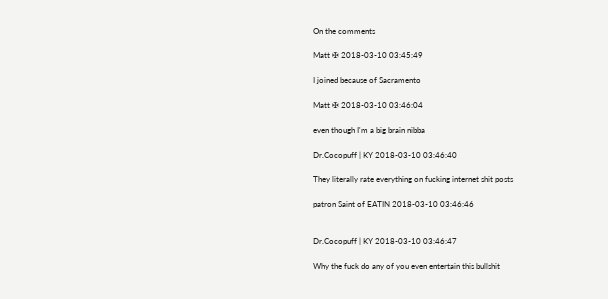On the comments

Matt ✠ 2018-03-10 03:45:49

I joined because of Sacramento

Matt ✠ 2018-03-10 03:46:04

even though I'm a big brain nibba

Dr.Cocopuff | KY 2018-03-10 03:46:40

They literally rate everything on fucking internet shit posts

patron Saint of EATIN 2018-03-10 03:46:46


Dr.Cocopuff | KY 2018-03-10 03:46:47

Why the fuck do any of you even entertain this bullshit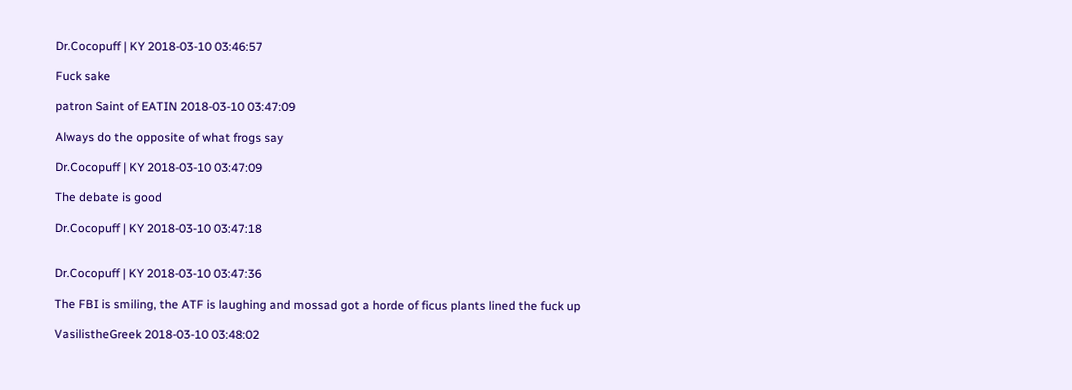Dr.Cocopuff | KY 2018-03-10 03:46:57

Fuck sake

patron Saint of EATIN 2018-03-10 03:47:09

Always do the opposite of what frogs say

Dr.Cocopuff | KY 2018-03-10 03:47:09

The debate is good

Dr.Cocopuff | KY 2018-03-10 03:47:18


Dr.Cocopuff | KY 2018-03-10 03:47:36

The FBI is smiling, the ATF is laughing and mossad got a horde of ficus plants lined the fuck up

VasilistheGreek 2018-03-10 03:48:02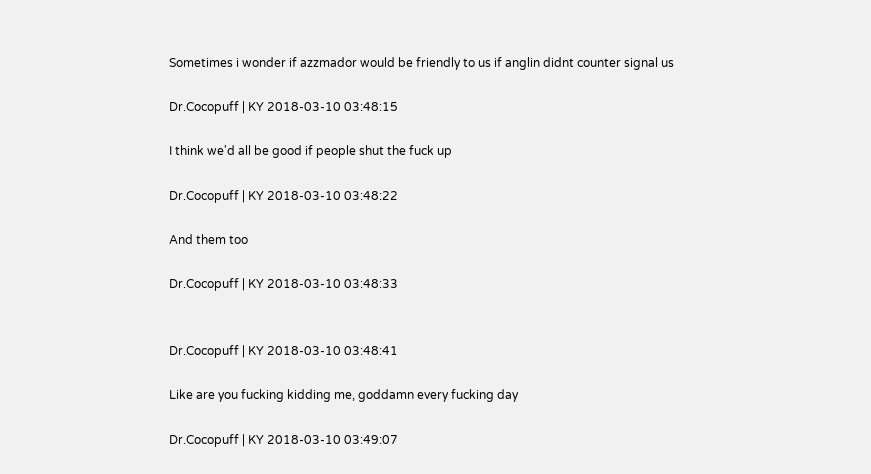Sometimes i wonder if azzmador would be friendly to us if anglin didnt counter signal us

Dr.Cocopuff | KY 2018-03-10 03:48:15

I think we'd all be good if people shut the fuck up

Dr.Cocopuff | KY 2018-03-10 03:48:22

And them too

Dr.Cocopuff | KY 2018-03-10 03:48:33


Dr.Cocopuff | KY 2018-03-10 03:48:41

Like are you fucking kidding me, goddamn every fucking day

Dr.Cocopuff | KY 2018-03-10 03:49:07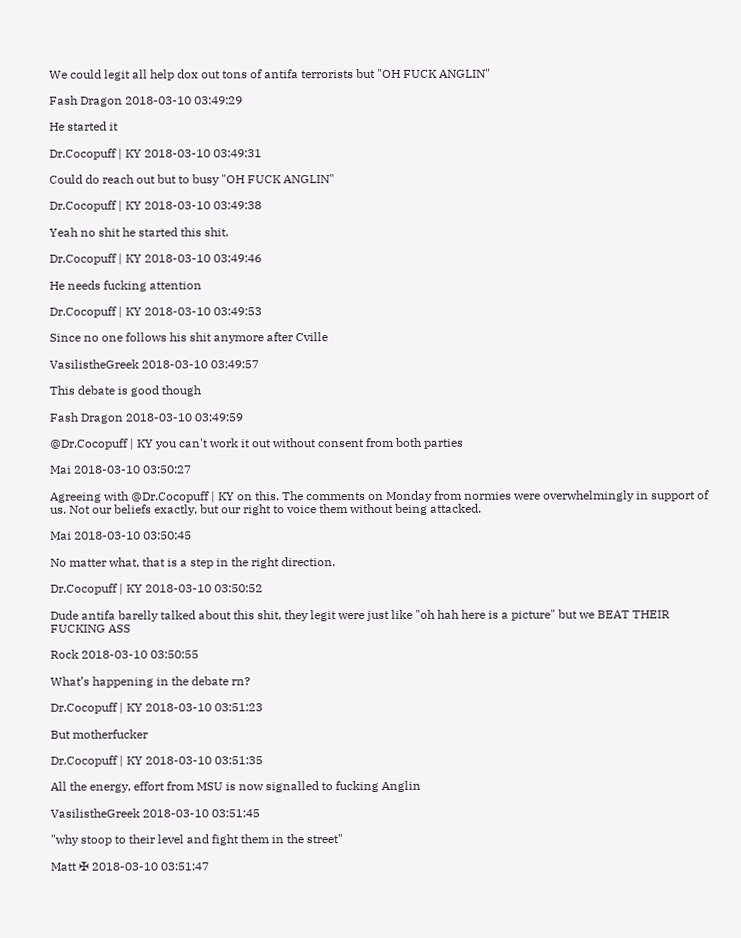We could legit all help dox out tons of antifa terrorists but "OH FUCK ANGLIN"

Fash Dragon 2018-03-10 03:49:29

He started it

Dr.Cocopuff | KY 2018-03-10 03:49:31

Could do reach out but to busy "OH FUCK ANGLIN"

Dr.Cocopuff | KY 2018-03-10 03:49:38

Yeah no shit he started this shit.

Dr.Cocopuff | KY 2018-03-10 03:49:46

He needs fucking attention

Dr.Cocopuff | KY 2018-03-10 03:49:53

Since no one follows his shit anymore after Cville

VasilistheGreek 2018-03-10 03:49:57

This debate is good though

Fash Dragon 2018-03-10 03:49:59

@Dr.Cocopuff | KY you can't work it out without consent from both parties

Mai 2018-03-10 03:50:27

Agreeing with @Dr.Cocopuff | KY on this. The comments on Monday from normies were overwhelmingly in support of us. Not our beliefs exactly, but our right to voice them without being attacked.

Mai 2018-03-10 03:50:45

No matter what, that is a step in the right direction.

Dr.Cocopuff | KY 2018-03-10 03:50:52

Dude antifa barelly talked about this shit, they legit were just like "oh hah here is a picture" but we BEAT THEIR FUCKING ASS

Rock 2018-03-10 03:50:55

What’s happening in the debate rn?

Dr.Cocopuff | KY 2018-03-10 03:51:23

But motherfucker

Dr.Cocopuff | KY 2018-03-10 03:51:35

All the energy, effort from MSU is now signalled to fucking Anglin

VasilistheGreek 2018-03-10 03:51:45

"why stoop to their level and fight them in the street"

Matt ✠ 2018-03-10 03:51:47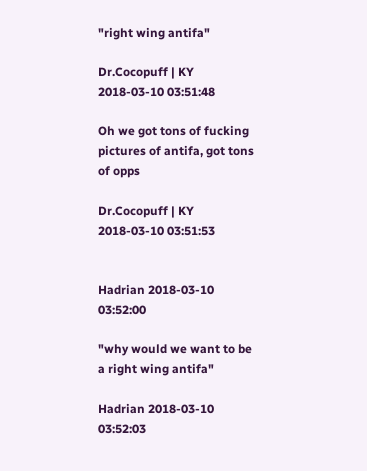"right wing antifa"

Dr.Cocopuff | KY 2018-03-10 03:51:48

Oh we got tons of fucking pictures of antifa, got tons of opps

Dr.Cocopuff | KY 2018-03-10 03:51:53


Hadrian 2018-03-10 03:52:00

"why would we want to be a right wing antifa"

Hadrian 2018-03-10 03:52:03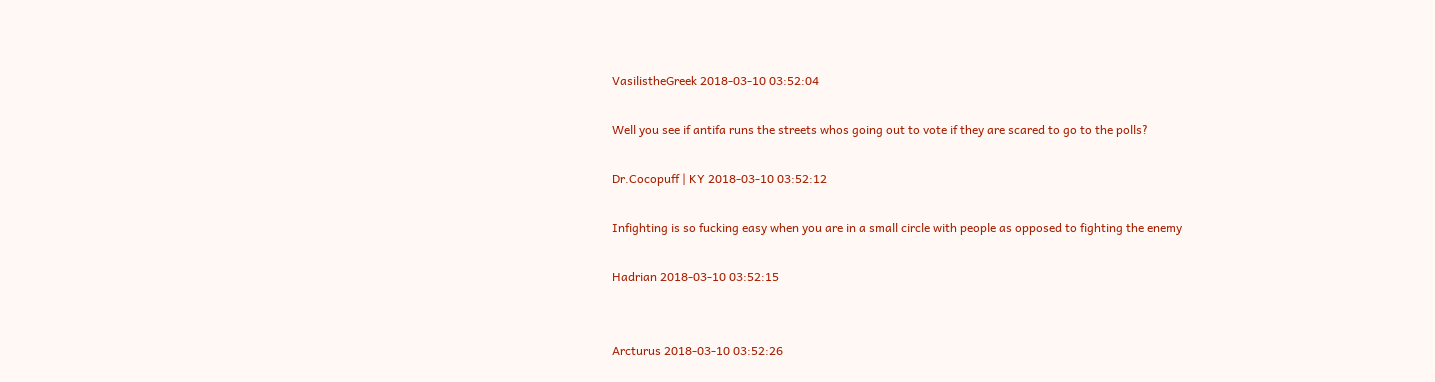VasilistheGreek 2018-03-10 03:52:04

Well you see if antifa runs the streets whos going out to vote if they are scared to go to the polls?

Dr.Cocopuff | KY 2018-03-10 03:52:12

Infighting is so fucking easy when you are in a small circle with people as opposed to fighting the enemy

Hadrian 2018-03-10 03:52:15


Arcturus 2018-03-10 03:52:26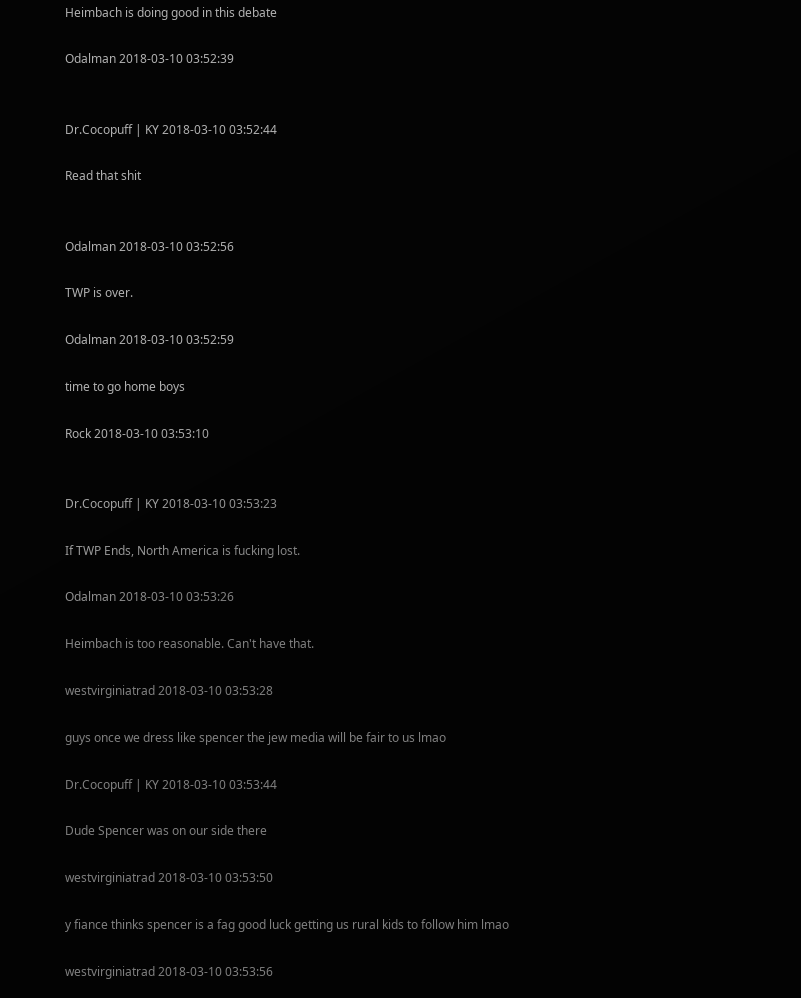Heimbach is doing good in this debate

Odalman 2018-03-10 03:52:39


Dr.Cocopuff | KY 2018-03-10 03:52:44

Read that shit


Odalman 2018-03-10 03:52:56

TWP is over.

Odalman 2018-03-10 03:52:59

time to go home boys

Rock 2018-03-10 03:53:10


Dr.Cocopuff | KY 2018-03-10 03:53:23

If TWP Ends, North America is fucking lost.

Odalman 2018-03-10 03:53:26

Heimbach is too reasonable. Can't have that.

westvirginiatrad 2018-03-10 03:53:28

guys once we dress like spencer the jew media will be fair to us lmao

Dr.Cocopuff | KY 2018-03-10 03:53:44

Dude Spencer was on our side there

westvirginiatrad 2018-03-10 03:53:50

y fiance thinks spencer is a fag good luck getting us rural kids to follow him lmao

westvirginiatrad 2018-03-10 03:53:56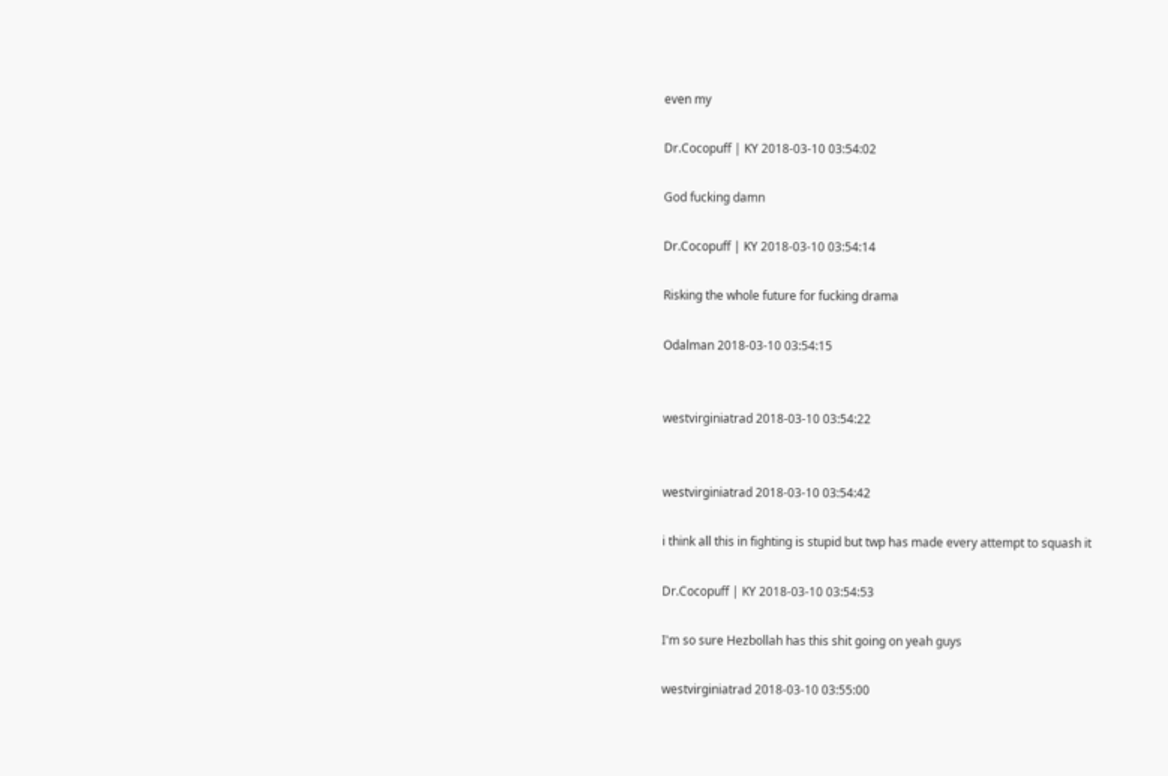even my

Dr.Cocopuff | KY 2018-03-10 03:54:02

God fucking damn

Dr.Cocopuff | KY 2018-03-10 03:54:14

Risking the whole future for fucking drama

Odalman 2018-03-10 03:54:15


westvirginiatrad 2018-03-10 03:54:22


westvirginiatrad 2018-03-10 03:54:42

i think all this in fighting is stupid but twp has made every attempt to squash it

Dr.Cocopuff | KY 2018-03-10 03:54:53

I'm so sure Hezbollah has this shit going on yeah guys

westvirginiatrad 2018-03-10 03:55:00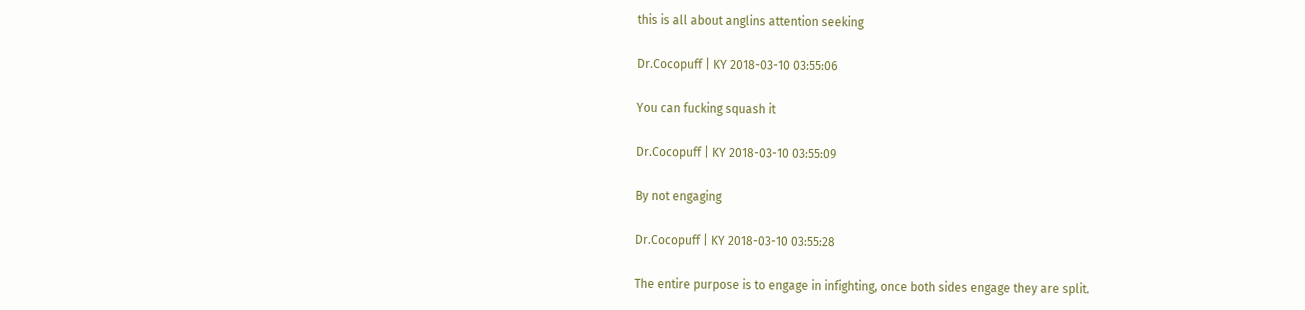this is all about anglins attention seeking

Dr.Cocopuff | KY 2018-03-10 03:55:06

You can fucking squash it

Dr.Cocopuff | KY 2018-03-10 03:55:09

By not engaging

Dr.Cocopuff | KY 2018-03-10 03:55:28

The entire purpose is to engage in infighting, once both sides engage they are split.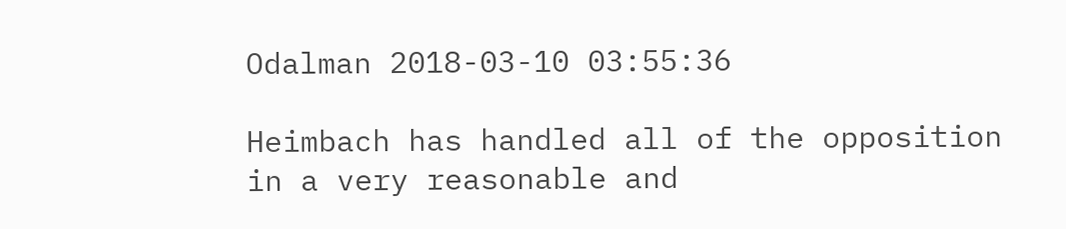Odalman 2018-03-10 03:55:36

Heimbach has handled all of the opposition in a very reasonable and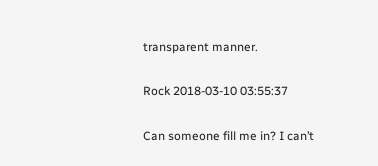transparent manner.

Rock 2018-03-10 03:55:37

Can someone fill me in? I can’t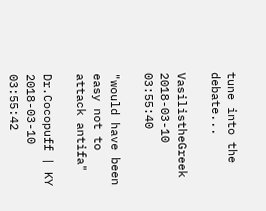tune into the debate...

VasilistheGreek 2018-03-10 03:55:40

"would have been easy not to attack antifa"

Dr.Cocopuff | KY 2018-03-10 03:55:42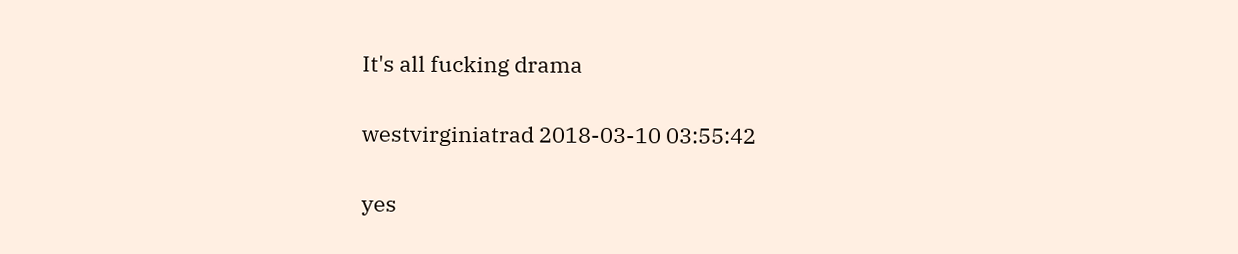It's all fucking drama

westvirginiatrad 2018-03-10 03:55:42

yes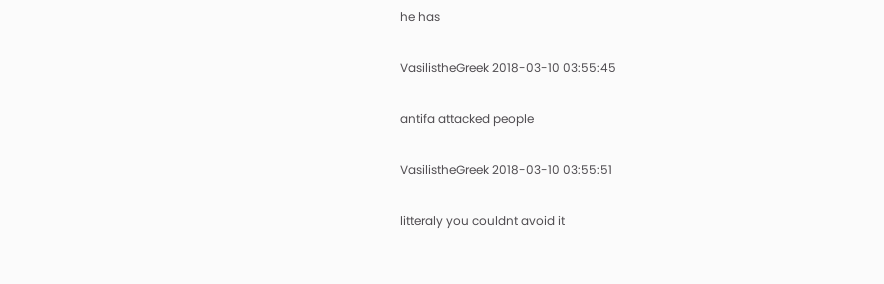he has

VasilistheGreek 2018-03-10 03:55:45

antifa attacked people

VasilistheGreek 2018-03-10 03:55:51

litteraly you couldnt avoid it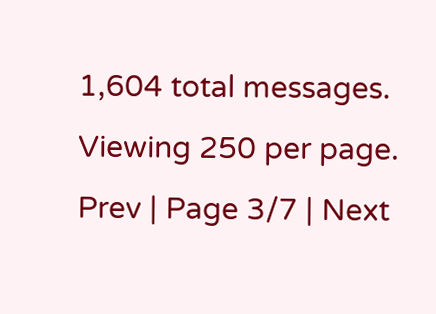1,604 total messages. Viewing 250 per page.
Prev | Page 3/7 | Next